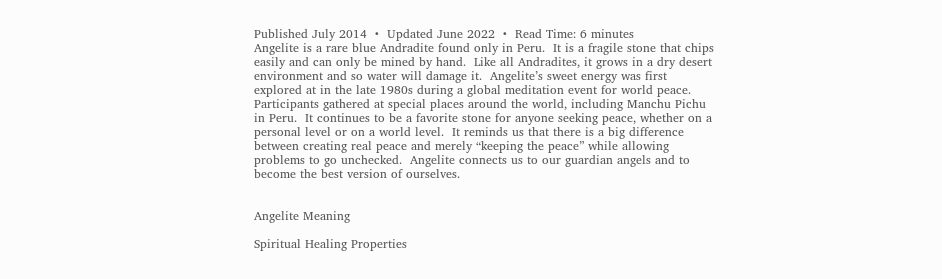Published July 2014  •  Updated June 2022  •  Read Time: 6 minutes
Angelite is a rare blue Andradite found only in Peru.  It is a fragile stone that chips easily and can only be mined by hand.  Like all Andradites, it grows in a dry desert environment and so water will damage it.  Angelite’s sweet energy was first explored at in the late 1980s during a global meditation event for world peace.  Participants gathered at special places around the world, including Manchu Pichu in Peru.  It continues to be a favorite stone for anyone seeking peace, whether on a personal level or on a world level.  It reminds us that there is a big difference between creating real peace and merely “keeping the peace” while allowing problems to go unchecked.  Angelite connects us to our guardian angels and to become the best version of ourselves.


Angelite Meaning

Spiritual Healing Properties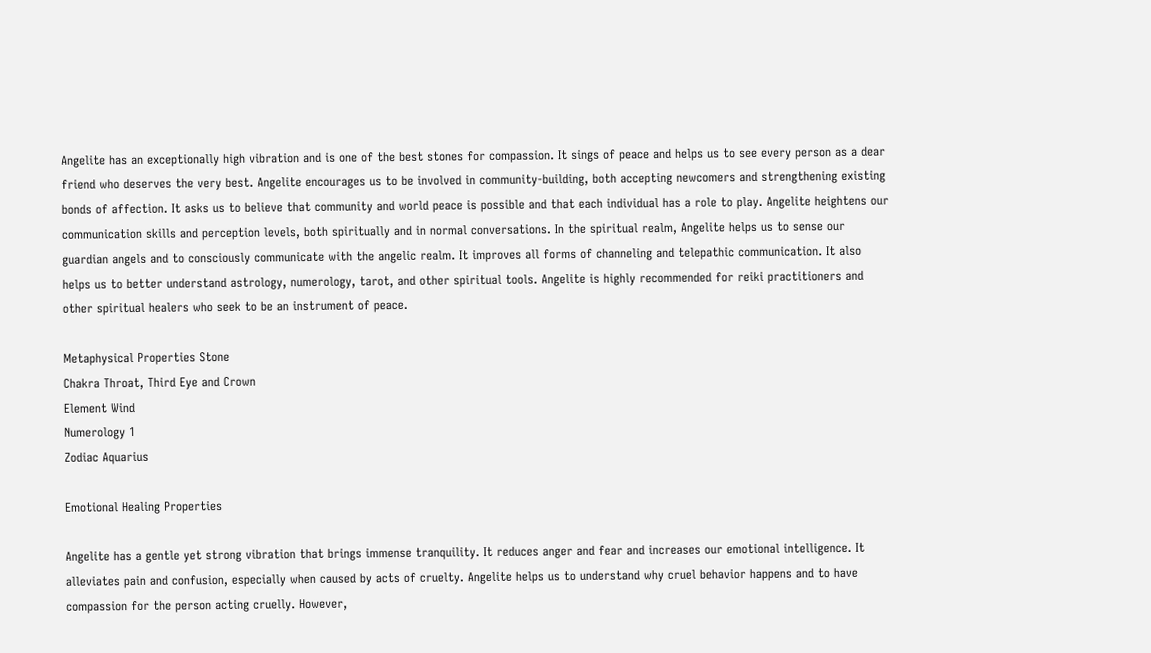Angelite has an exceptionally high vibration and is one of the best stones for compassion. It sings of peace and helps us to see every person as a dear friend who deserves the very best. Angelite encourages us to be involved in community-building, both accepting newcomers and strengthening existing bonds of affection. It asks us to believe that community and world peace is possible and that each individual has a role to play. Angelite heightens our communication skills and perception levels, both spiritually and in normal conversations. In the spiritual realm, Angelite helps us to sense our guardian angels and to consciously communicate with the angelic realm. It improves all forms of channeling and telepathic communication. It also helps us to better understand astrology, numerology, tarot, and other spiritual tools. Angelite is highly recommended for reiki practitioners and other spiritual healers who seek to be an instrument of peace.

Metaphysical Properties Stone
Chakra Throat, Third Eye and Crown
Element Wind
Numerology 1
Zodiac Aquarius

Emotional Healing Properties

Angelite has a gentle yet strong vibration that brings immense tranquility. It reduces anger and fear and increases our emotional intelligence. It alleviates pain and confusion, especially when caused by acts of cruelty. Angelite helps us to understand why cruel behavior happens and to have compassion for the person acting cruelly. However,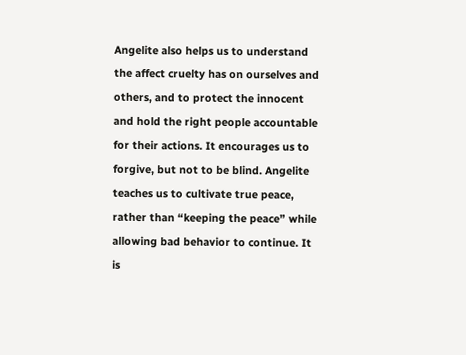Angelite also helps us to understand the affect cruelty has on ourselves and others, and to protect the innocent and hold the right people accountable for their actions. It encourages us to forgive, but not to be blind. Angelite teaches us to cultivate true peace, rather than “keeping the peace” while allowing bad behavior to continue. It is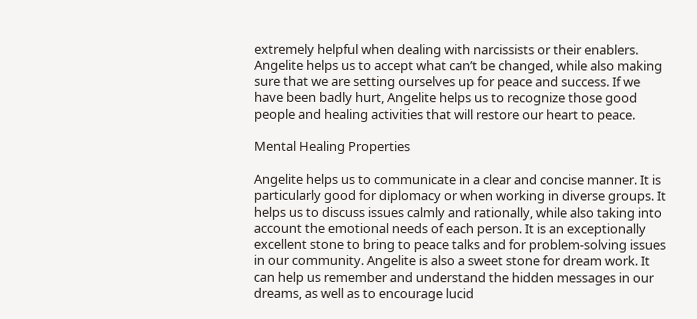extremely helpful when dealing with narcissists or their enablers. Angelite helps us to accept what can’t be changed, while also making sure that we are setting ourselves up for peace and success. If we have been badly hurt, Angelite helps us to recognize those good people and healing activities that will restore our heart to peace.

Mental Healing Properties

Angelite helps us to communicate in a clear and concise manner. It is particularly good for diplomacy or when working in diverse groups. It helps us to discuss issues calmly and rationally, while also taking into account the emotional needs of each person. It is an exceptionally excellent stone to bring to peace talks and for problem-solving issues in our community. Angelite is also a sweet stone for dream work. It can help us remember and understand the hidden messages in our dreams, as well as to encourage lucid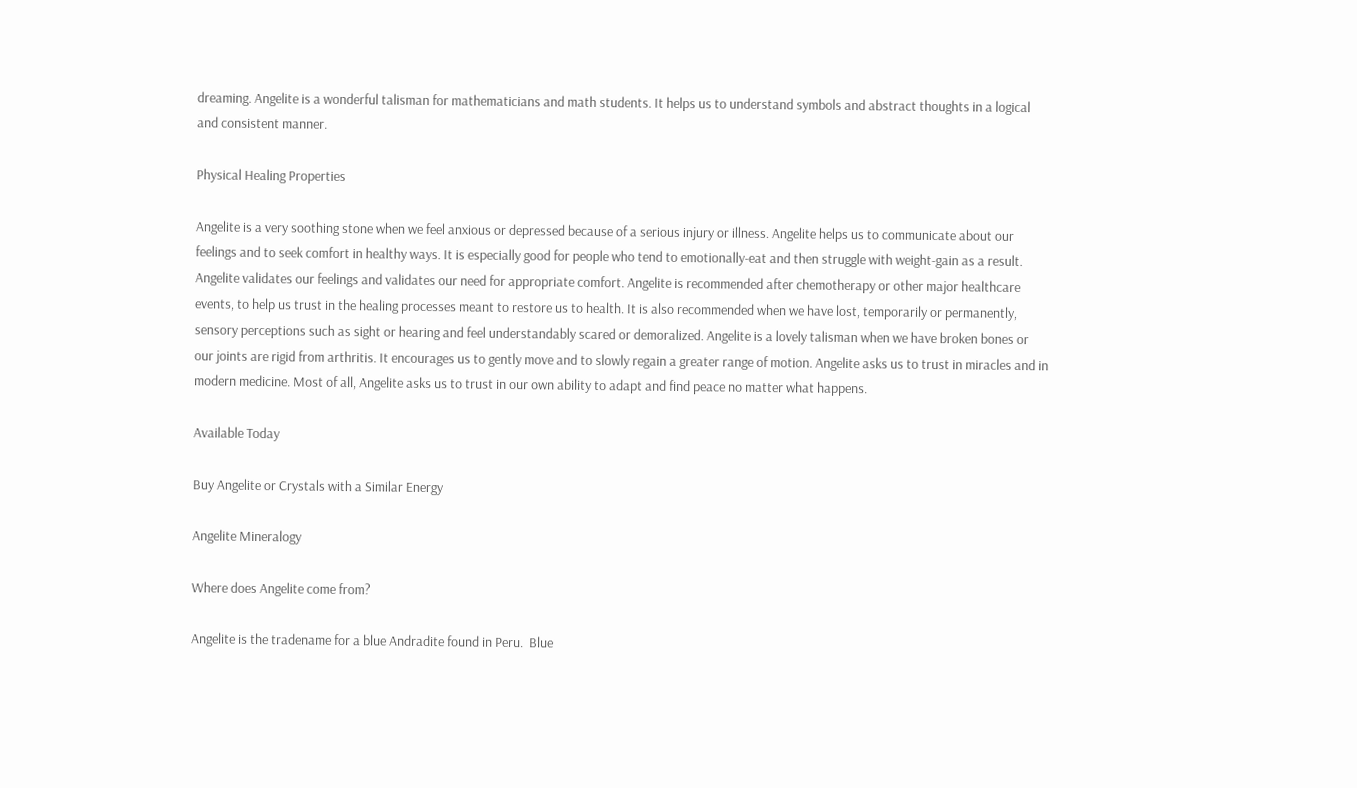dreaming. Angelite is a wonderful talisman for mathematicians and math students. It helps us to understand symbols and abstract thoughts in a logical and consistent manner.

Physical Healing Properties

Angelite is a very soothing stone when we feel anxious or depressed because of a serious injury or illness. Angelite helps us to communicate about our feelings and to seek comfort in healthy ways. It is especially good for people who tend to emotionally-eat and then struggle with weight-gain as a result. Angelite validates our feelings and validates our need for appropriate comfort. Angelite is recommended after chemotherapy or other major healthcare events, to help us trust in the healing processes meant to restore us to health. It is also recommended when we have lost, temporarily or permanently, sensory perceptions such as sight or hearing and feel understandably scared or demoralized. Angelite is a lovely talisman when we have broken bones or our joints are rigid from arthritis. It encourages us to gently move and to slowly regain a greater range of motion. Angelite asks us to trust in miracles and in modern medicine. Most of all, Angelite asks us to trust in our own ability to adapt and find peace no matter what happens.

Available Today

Buy Angelite or Crystals with a Similar Energy

Angelite Mineralogy

Where does Angelite come from?

Angelite is the tradename for a blue Andradite found in Peru.  Blue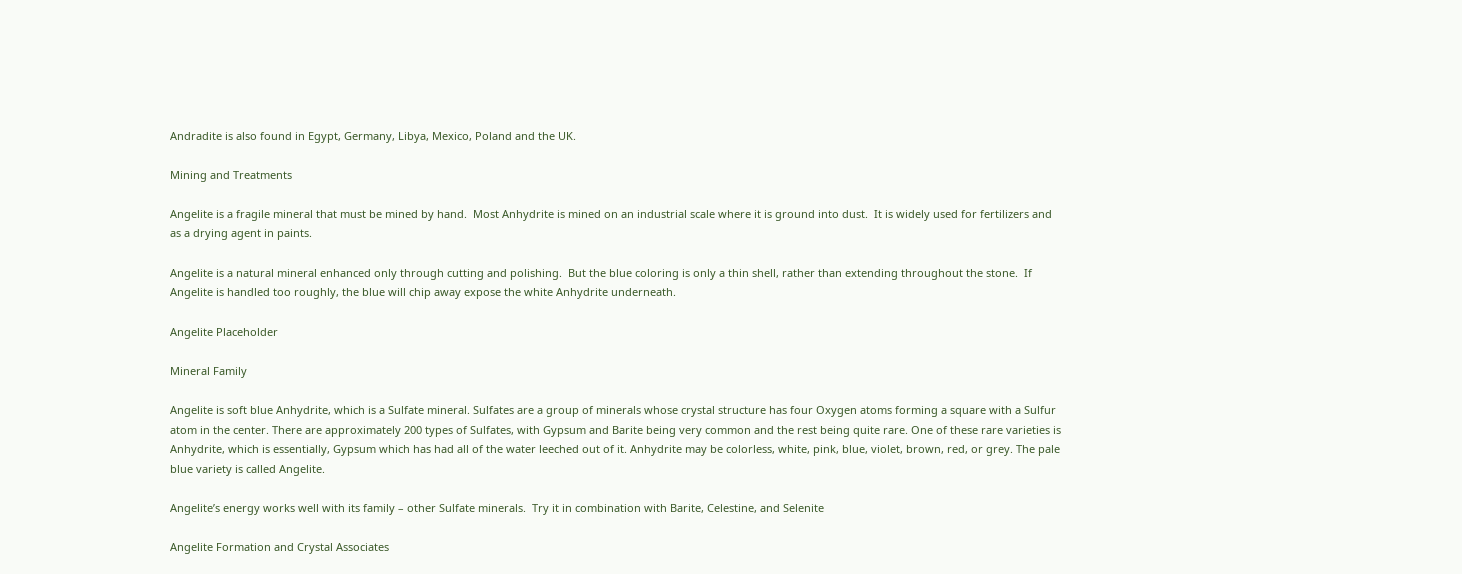Andradite is also found in Egypt, Germany, Libya, Mexico, Poland and the UK.

Mining and Treatments

Angelite is a fragile mineral that must be mined by hand.  Most Anhydrite is mined on an industrial scale where it is ground into dust.  It is widely used for fertilizers and as a drying agent in paints.

Angelite is a natural mineral enhanced only through cutting and polishing.  But the blue coloring is only a thin shell, rather than extending throughout the stone.  If Angelite is handled too roughly, the blue will chip away expose the white Anhydrite underneath.

Angelite Placeholder

Mineral Family

Angelite is soft blue Anhydrite, which is a Sulfate mineral. Sulfates are a group of minerals whose crystal structure has four Oxygen atoms forming a square with a Sulfur atom in the center. There are approximately 200 types of Sulfates, with Gypsum and Barite being very common and the rest being quite rare. One of these rare varieties is Anhydrite, which is essentially, Gypsum which has had all of the water leeched out of it. Anhydrite may be colorless, white, pink, blue, violet, brown, red, or grey. The pale blue variety is called Angelite.

Angelite’s energy works well with its family – other Sulfate minerals.  Try it in combination with Barite, Celestine, and Selenite

Angelite Formation and Crystal Associates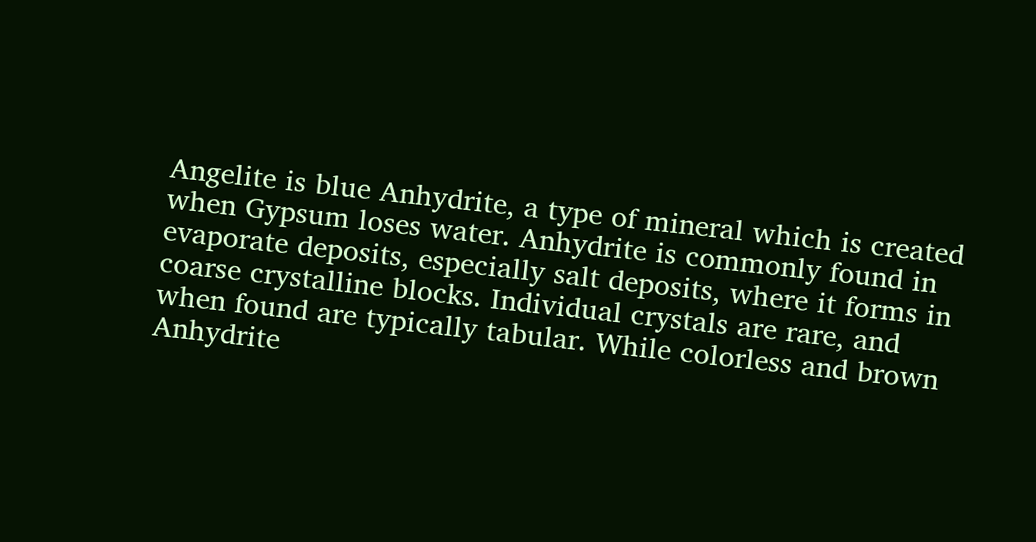Angelite is blue Anhydrite, a type of mineral which is created when Gypsum loses water. Anhydrite is commonly found in evaporate deposits, especially salt deposits, where it forms in coarse crystalline blocks. Individual crystals are rare, and when found are typically tabular. While colorless and brown Anhydrite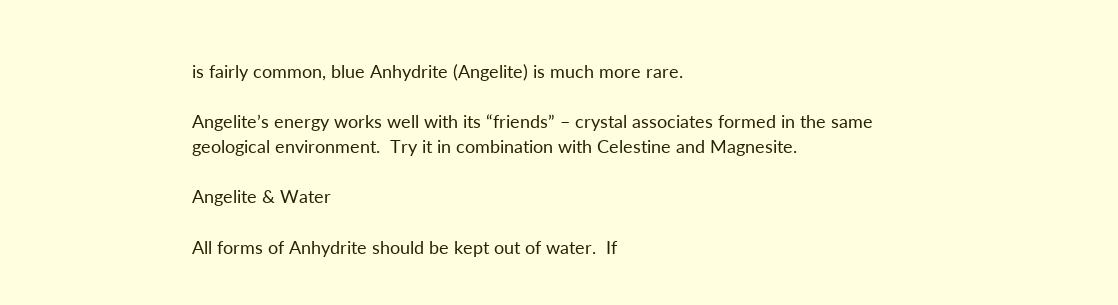is fairly common, blue Anhydrite (Angelite) is much more rare.

Angelite’s energy works well with its “friends” – crystal associates formed in the same geological environment.  Try it in combination with Celestine and Magnesite.

Angelite & Water

All forms of Anhydrite should be kept out of water.  If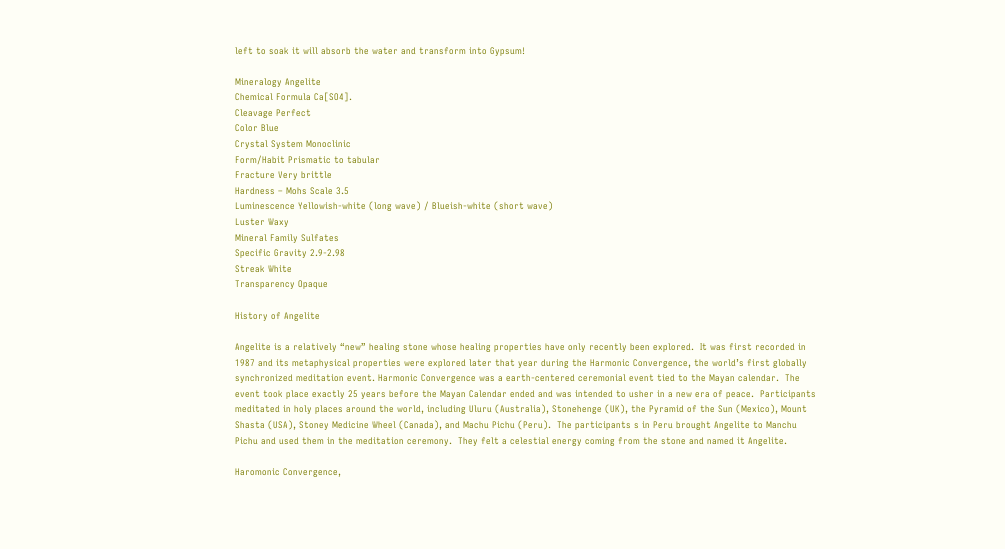left to soak it will absorb the water and transform into Gypsum!

Mineralogy Angelite
Chemical Formula Ca[SO4].
Cleavage Perfect
Color Blue
Crystal System Monoclinic
Form/Habit Prismatic to tabular
Fracture Very brittle
Hardness – Mohs Scale 3.5
Luminescence Yellowish-white (long wave) / Blueish-white (short wave)
Luster Waxy
Mineral Family Sulfates
Specific Gravity 2.9-2.98
Streak White
Transparency Opaque

History of Angelite

Angelite is a relatively “new” healing stone whose healing properties have only recently been explored.  It was first recorded in 1987 and its metaphysical properties were explored later that year during the Harmonic Convergence, the world’s first globally synchronized meditation event. Harmonic Convergence was a earth-centered ceremonial event tied to the Mayan calendar.  The event took place exactly 25 years before the Mayan Calendar ended and was intended to usher in a new era of peace.  Participants meditated in holy places around the world, including Uluru (Australia), Stonehenge (UK), the Pyramid of the Sun (Mexico), Mount Shasta (USA), Stoney Medicine Wheel (Canada), and Machu Pichu (Peru).  The participants s in Peru brought Angelite to Manchu Pichu and used them in the meditation ceremony.  They felt a celestial energy coming from the stone and named it Angelite.

Haromonic Convergence,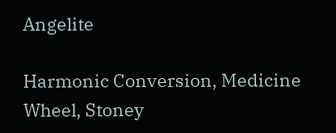Angelite

Harmonic Conversion, Medicine Wheel, Stoney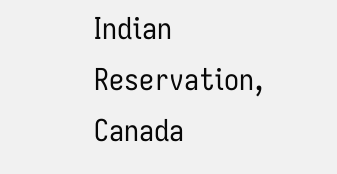Indian Reservation, Canada